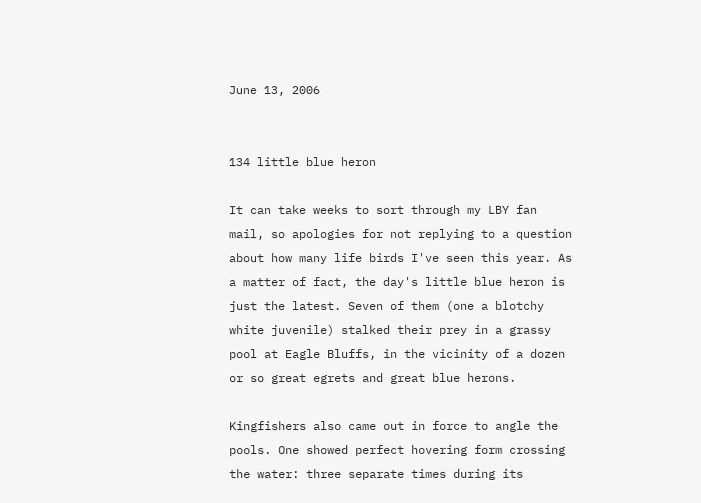June 13, 2006


134 little blue heron

It can take weeks to sort through my LBY fan mail, so apologies for not replying to a question about how many life birds I've seen this year. As a matter of fact, the day's little blue heron is just the latest. Seven of them (one a blotchy white juvenile) stalked their prey in a grassy pool at Eagle Bluffs, in the vicinity of a dozen or so great egrets and great blue herons.

Kingfishers also came out in force to angle the pools. One showed perfect hovering form crossing the water: three separate times during its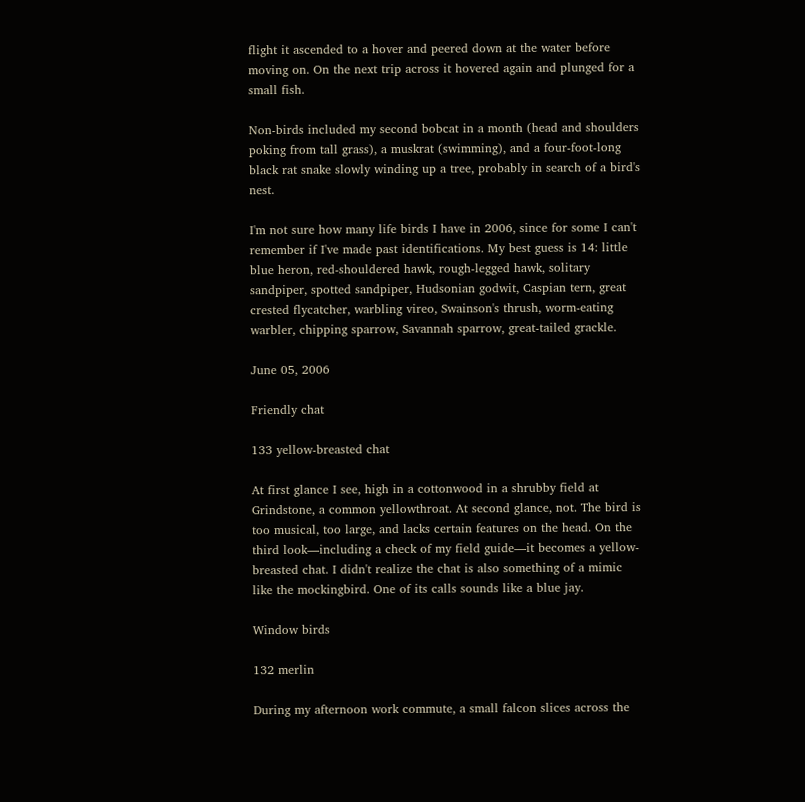flight it ascended to a hover and peered down at the water before moving on. On the next trip across it hovered again and plunged for a small fish.

Non-birds included my second bobcat in a month (head and shoulders poking from tall grass), a muskrat (swimming), and a four-foot-long black rat snake slowly winding up a tree, probably in search of a bird's nest.

I'm not sure how many life birds I have in 2006, since for some I can't remember if I've made past identifications. My best guess is 14: little blue heron, red-shouldered hawk, rough-legged hawk, solitary sandpiper, spotted sandpiper, Hudsonian godwit, Caspian tern, great crested flycatcher, warbling vireo, Swainson's thrush, worm-eating warbler, chipping sparrow, Savannah sparrow, great-tailed grackle.

June 05, 2006

Friendly chat

133 yellow-breasted chat

At first glance I see, high in a cottonwood in a shrubby field at Grindstone, a common yellowthroat. At second glance, not. The bird is too musical, too large, and lacks certain features on the head. On the third look—including a check of my field guide—it becomes a yellow-breasted chat. I didn't realize the chat is also something of a mimic like the mockingbird. One of its calls sounds like a blue jay.

Window birds

132 merlin

During my afternoon work commute, a small falcon slices across the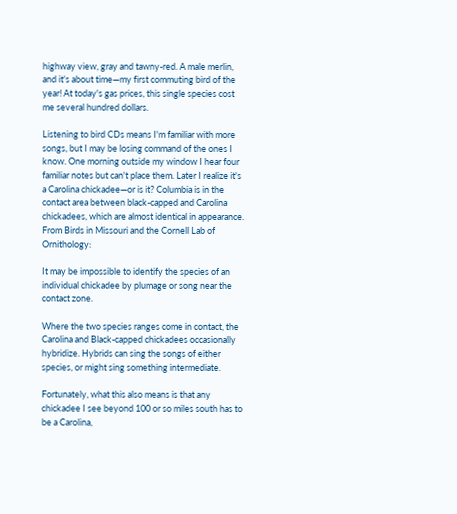highway view, gray and tawny-red. A male merlin, and it's about time—my first commuting bird of the year! At today's gas prices, this single species cost me several hundred dollars.

Listening to bird CDs means I'm familiar with more songs, but I may be losing command of the ones I know. One morning outside my window I hear four familiar notes but can't place them. Later I realize it's a Carolina chickadee—or is it? Columbia is in the contact area between black-capped and Carolina chickadees, which are almost identical in appearance. From Birds in Missouri and the Cornell Lab of Ornithology:

It may be impossible to identify the species of an individual chickadee by plumage or song near the contact zone.

Where the two species ranges come in contact, the Carolina and Black-capped chickadees occasionally hybridize. Hybrids can sing the songs of either species, or might sing something intermediate.

Fortunately, what this also means is that any chickadee I see beyond 100 or so miles south has to be a Carolina,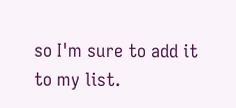so I'm sure to add it to my list.